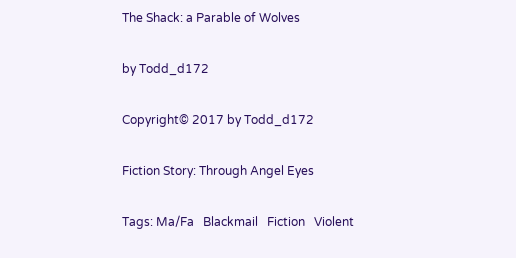The Shack: a Parable of Wolves

by Todd_d172

Copyright© 2017 by Todd_d172

Fiction Story: Through Angel Eyes

Tags: Ma/Fa   Blackmail   Fiction   Violent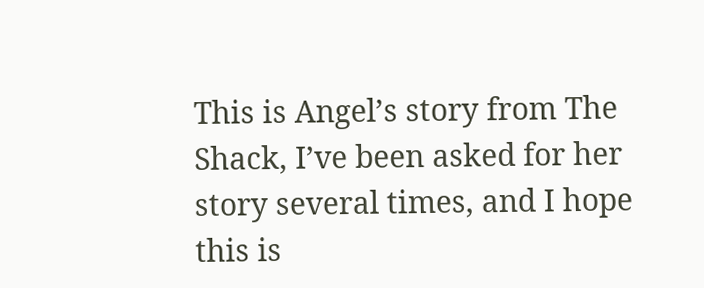This is Angel’s story from The Shack, I’ve been asked for her story several times, and I hope this is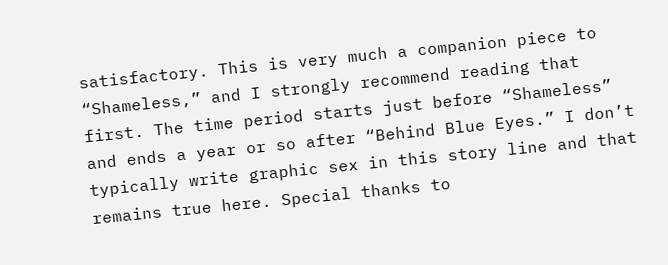satisfactory. This is very much a companion piece to “Shameless,” and I strongly recommend reading that first. The time period starts just before “Shameless” and ends a year or so after “Behind Blue Eyes.” I don’t typically write graphic sex in this story line and that remains true here. Special thanks to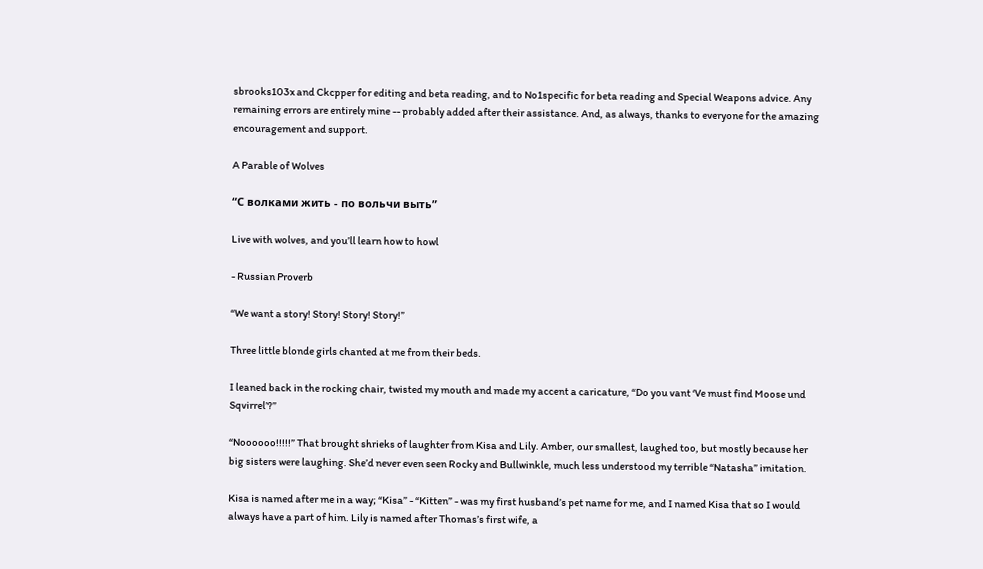sbrooks103x and Ckcpper for editing and beta reading, and to No1specific for beta reading and Special Weapons advice. Any remaining errors are entirely mine -- probably added after their assistance. And, as always, thanks to everyone for the amazing encouragement and support.

A Parable of Wolves

“С волками жить - по вольчи выть”

Live with wolves, and you’ll learn how to howl

- Russian Proverb

“We want a story! Story! Story! Story!”

Three little blonde girls chanted at me from their beds.

I leaned back in the rocking chair, twisted my mouth and made my accent a caricature, “Do you vant ‘Ve must find Moose und Sqvirrel’?”

“Noooooo!!!!!” That brought shrieks of laughter from Kisa and Lily. Amber, our smallest, laughed too, but mostly because her big sisters were laughing. She’d never even seen Rocky and Bullwinkle, much less understood my terrible “Natasha” imitation.

Kisa is named after me in a way; “Kisa” - “Kitten” - was my first husband’s pet name for me, and I named Kisa that so I would always have a part of him. Lily is named after Thomas’s first wife, a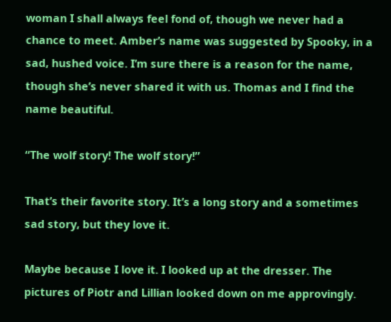woman I shall always feel fond of, though we never had a chance to meet. Amber’s name was suggested by Spooky, in a sad, hushed voice. I’m sure there is a reason for the name, though she’s never shared it with us. Thomas and I find the name beautiful.

“The wolf story! The wolf story!”

That’s their favorite story. It’s a long story and a sometimes sad story, but they love it.

Maybe because I love it. I looked up at the dresser. The pictures of Piotr and Lillian looked down on me approvingly.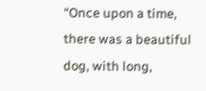“Once upon a time, there was a beautiful dog, with long,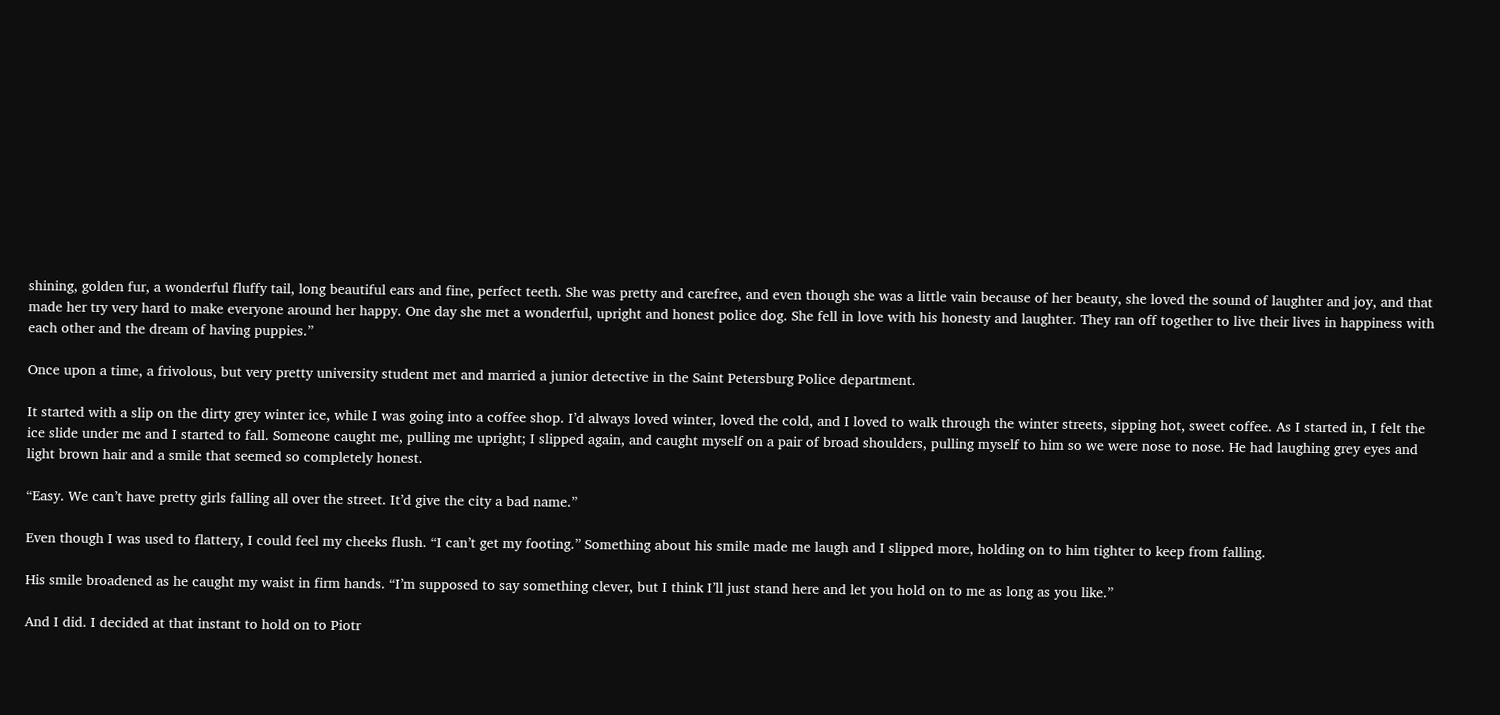shining, golden fur, a wonderful fluffy tail, long beautiful ears and fine, perfect teeth. She was pretty and carefree, and even though she was a little vain because of her beauty, she loved the sound of laughter and joy, and that made her try very hard to make everyone around her happy. One day she met a wonderful, upright and honest police dog. She fell in love with his honesty and laughter. They ran off together to live their lives in happiness with each other and the dream of having puppies.”

Once upon a time, a frivolous, but very pretty university student met and married a junior detective in the Saint Petersburg Police department.

It started with a slip on the dirty grey winter ice, while I was going into a coffee shop. I’d always loved winter, loved the cold, and I loved to walk through the winter streets, sipping hot, sweet coffee. As I started in, I felt the ice slide under me and I started to fall. Someone caught me, pulling me upright; I slipped again, and caught myself on a pair of broad shoulders, pulling myself to him so we were nose to nose. He had laughing grey eyes and light brown hair and a smile that seemed so completely honest.

“Easy. We can’t have pretty girls falling all over the street. It’d give the city a bad name.”

Even though I was used to flattery, I could feel my cheeks flush. “I can’t get my footing.” Something about his smile made me laugh and I slipped more, holding on to him tighter to keep from falling.

His smile broadened as he caught my waist in firm hands. “I’m supposed to say something clever, but I think I’ll just stand here and let you hold on to me as long as you like.”

And I did. I decided at that instant to hold on to Piotr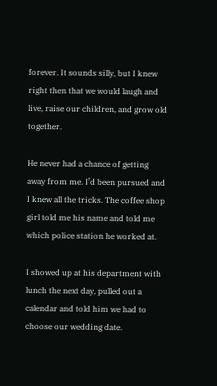forever. It sounds silly, but I knew right then that we would laugh and live, raise our children, and grow old together.

He never had a chance of getting away from me. I’d been pursued and I knew all the tricks. The coffee shop girl told me his name and told me which police station he worked at.

I showed up at his department with lunch the next day, pulled out a calendar and told him we had to choose our wedding date.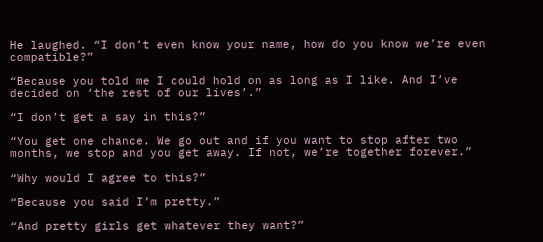He laughed. “I don’t even know your name, how do you know we’re even compatible?”

“Because you told me I could hold on as long as I like. And I’ve decided on ‘the rest of our lives’.”

“I don’t get a say in this?”

“You get one chance. We go out and if you want to stop after two months, we stop and you get away. If not, we’re together forever.”

“Why would I agree to this?”

“Because you said I’m pretty.”

“And pretty girls get whatever they want?”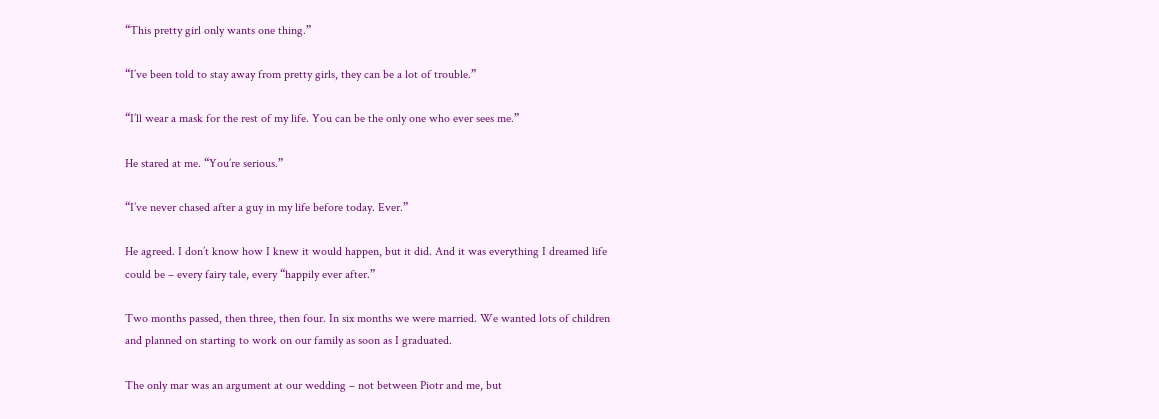“This pretty girl only wants one thing.”

“I’ve been told to stay away from pretty girls, they can be a lot of trouble.”

“I’ll wear a mask for the rest of my life. You can be the only one who ever sees me.”

He stared at me. “You’re serious.”

“I’ve never chased after a guy in my life before today. Ever.”

He agreed. I don’t know how I knew it would happen, but it did. And it was everything I dreamed life could be – every fairy tale, every “happily ever after.”

Two months passed, then three, then four. In six months we were married. We wanted lots of children and planned on starting to work on our family as soon as I graduated.

The only mar was an argument at our wedding – not between Piotr and me, but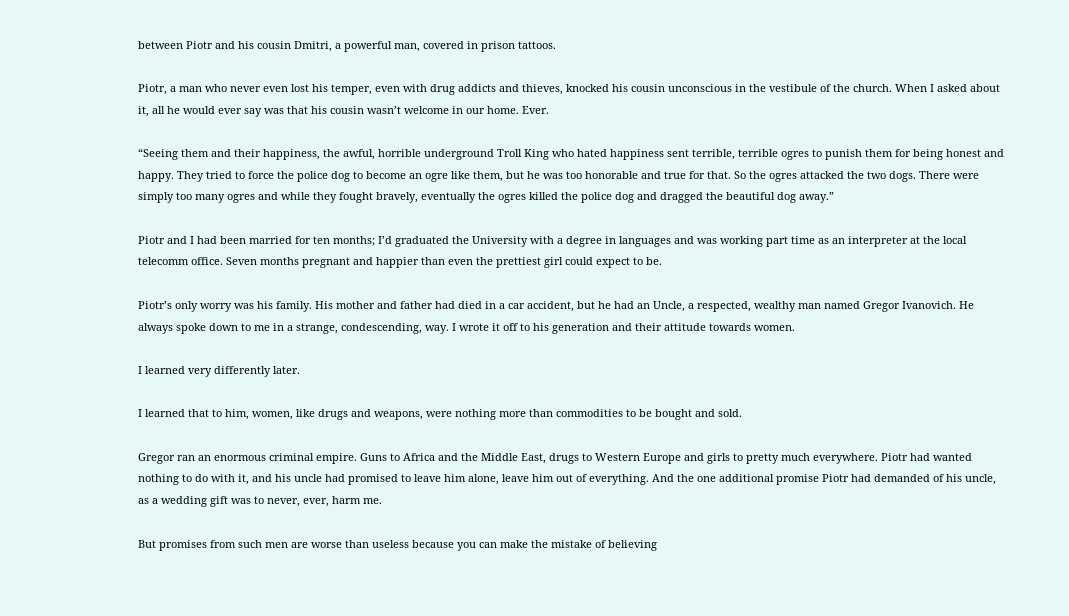between Piotr and his cousin Dmitri, a powerful man, covered in prison tattoos.

Piotr, a man who never even lost his temper, even with drug addicts and thieves, knocked his cousin unconscious in the vestibule of the church. When I asked about it, all he would ever say was that his cousin wasn’t welcome in our home. Ever.

“Seeing them and their happiness, the awful, horrible underground Troll King who hated happiness sent terrible, terrible ogres to punish them for being honest and happy. They tried to force the police dog to become an ogre like them, but he was too honorable and true for that. So the ogres attacked the two dogs. There were simply too many ogres and while they fought bravely, eventually the ogres killed the police dog and dragged the beautiful dog away.”

Piotr and I had been married for ten months; I’d graduated the University with a degree in languages and was working part time as an interpreter at the local telecomm office. Seven months pregnant and happier than even the prettiest girl could expect to be.

Piotr’s only worry was his family. His mother and father had died in a car accident, but he had an Uncle, a respected, wealthy man named Gregor Ivanovich. He always spoke down to me in a strange, condescending, way. I wrote it off to his generation and their attitude towards women.

I learned very differently later.

I learned that to him, women, like drugs and weapons, were nothing more than commodities to be bought and sold.

Gregor ran an enormous criminal empire. Guns to Africa and the Middle East, drugs to Western Europe and girls to pretty much everywhere. Piotr had wanted nothing to do with it, and his uncle had promised to leave him alone, leave him out of everything. And the one additional promise Piotr had demanded of his uncle, as a wedding gift was to never, ever, harm me.

But promises from such men are worse than useless because you can make the mistake of believing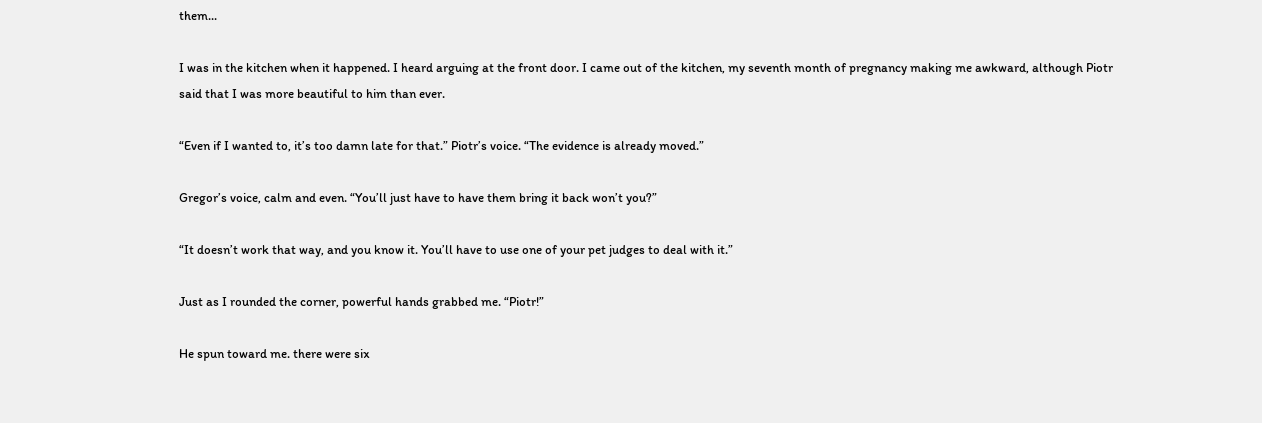them...

I was in the kitchen when it happened. I heard arguing at the front door. I came out of the kitchen, my seventh month of pregnancy making me awkward, although Piotr said that I was more beautiful to him than ever.

“Even if I wanted to, it’s too damn late for that.” Piotr’s voice. “The evidence is already moved.”

Gregor’s voice, calm and even. “You’ll just have to have them bring it back won’t you?”

“It doesn’t work that way, and you know it. You’ll have to use one of your pet judges to deal with it.”

Just as I rounded the corner, powerful hands grabbed me. “Piotr!”

He spun toward me. there were six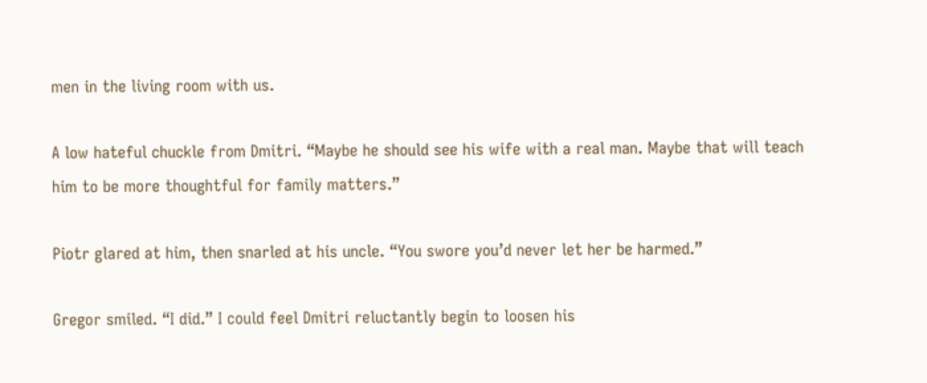men in the living room with us.

A low hateful chuckle from Dmitri. “Maybe he should see his wife with a real man. Maybe that will teach him to be more thoughtful for family matters.”

Piotr glared at him, then snarled at his uncle. “You swore you’d never let her be harmed.”

Gregor smiled. “I did.” I could feel Dmitri reluctantly begin to loosen his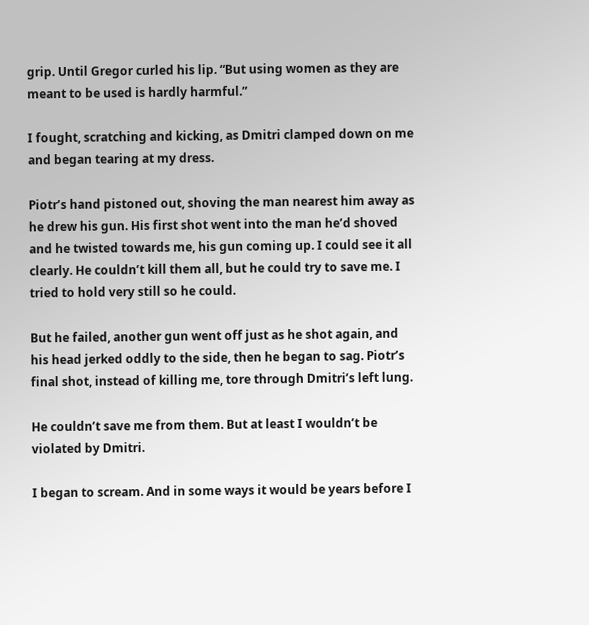grip. Until Gregor curled his lip. “But using women as they are meant to be used is hardly harmful.”

I fought, scratching and kicking, as Dmitri clamped down on me and began tearing at my dress.

Piotr’s hand pistoned out, shoving the man nearest him away as he drew his gun. His first shot went into the man he’d shoved and he twisted towards me, his gun coming up. I could see it all clearly. He couldn’t kill them all, but he could try to save me. I tried to hold very still so he could.

But he failed, another gun went off just as he shot again, and his head jerked oddly to the side, then he began to sag. Piotr’s final shot, instead of killing me, tore through Dmitri’s left lung.

He couldn’t save me from them. But at least I wouldn’t be violated by Dmitri.

I began to scream. And in some ways it would be years before I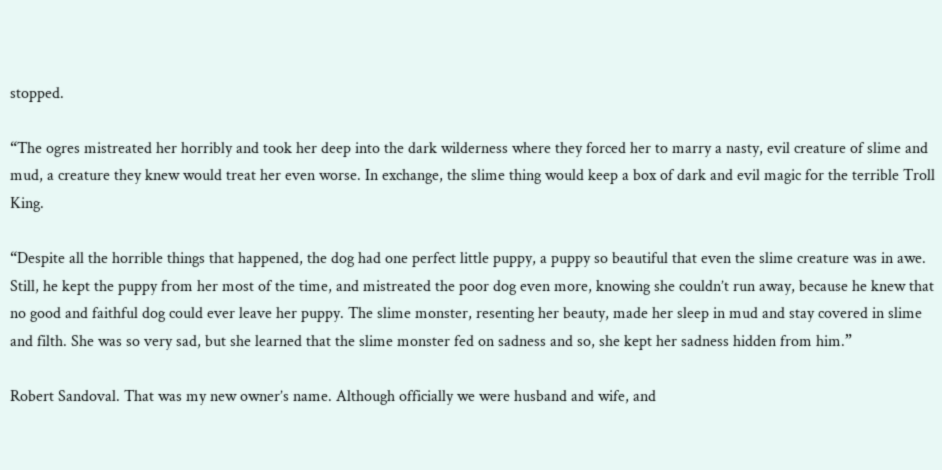stopped.

“The ogres mistreated her horribly and took her deep into the dark wilderness where they forced her to marry a nasty, evil creature of slime and mud, a creature they knew would treat her even worse. In exchange, the slime thing would keep a box of dark and evil magic for the terrible Troll King.

“Despite all the horrible things that happened, the dog had one perfect little puppy, a puppy so beautiful that even the slime creature was in awe. Still, he kept the puppy from her most of the time, and mistreated the poor dog even more, knowing she couldn’t run away, because he knew that no good and faithful dog could ever leave her puppy. The slime monster, resenting her beauty, made her sleep in mud and stay covered in slime and filth. She was so very sad, but she learned that the slime monster fed on sadness and so, she kept her sadness hidden from him.”

Robert Sandoval. That was my new owner’s name. Although officially we were husband and wife, and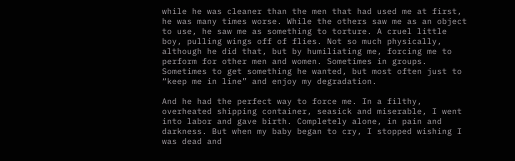while he was cleaner than the men that had used me at first, he was many times worse. While the others saw me as an object to use, he saw me as something to torture. A cruel little boy, pulling wings off of flies. Not so much physically, although he did that, but by humiliating me, forcing me to perform for other men and women. Sometimes in groups. Sometimes to get something he wanted, but most often just to “keep me in line” and enjoy my degradation.

And he had the perfect way to force me. In a filthy, overheated shipping container, seasick and miserable, I went into labor and gave birth. Completely alone, in pain and darkness. But when my baby began to cry, I stopped wishing I was dead and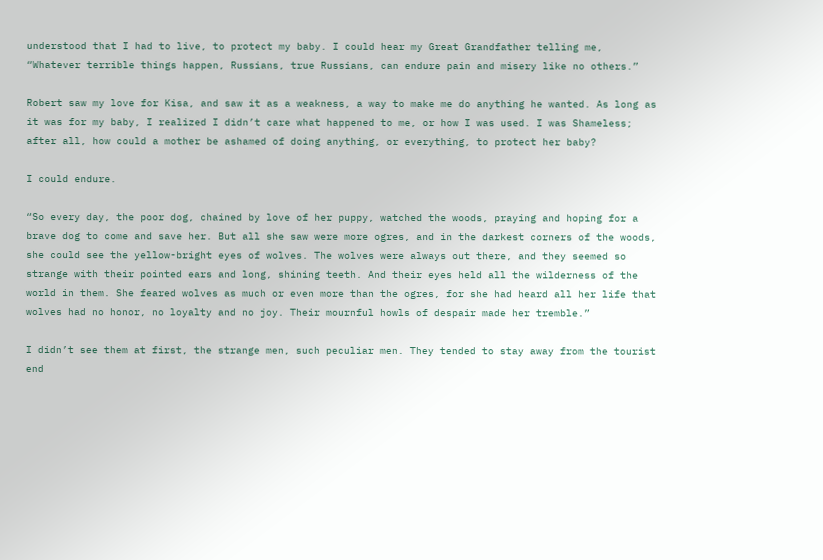understood that I had to live, to protect my baby. I could hear my Great Grandfather telling me, “Whatever terrible things happen, Russians, true Russians, can endure pain and misery like no others.”

Robert saw my love for Kisa, and saw it as a weakness, a way to make me do anything he wanted. As long as it was for my baby, I realized I didn’t care what happened to me, or how I was used. I was Shameless; after all, how could a mother be ashamed of doing anything, or everything, to protect her baby?

I could endure.

“So every day, the poor dog, chained by love of her puppy, watched the woods, praying and hoping for a brave dog to come and save her. But all she saw were more ogres, and in the darkest corners of the woods, she could see the yellow-bright eyes of wolves. The wolves were always out there, and they seemed so strange with their pointed ears and long, shining teeth. And their eyes held all the wilderness of the world in them. She feared wolves as much or even more than the ogres, for she had heard all her life that wolves had no honor, no loyalty and no joy. Their mournful howls of despair made her tremble.”

I didn’t see them at first, the strange men, such peculiar men. They tended to stay away from the tourist end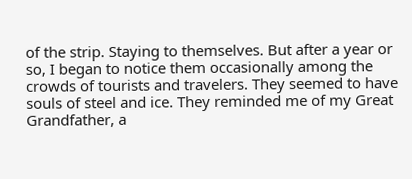of the strip. Staying to themselves. But after a year or so, I began to notice them occasionally among the crowds of tourists and travelers. They seemed to have souls of steel and ice. They reminded me of my Great Grandfather, a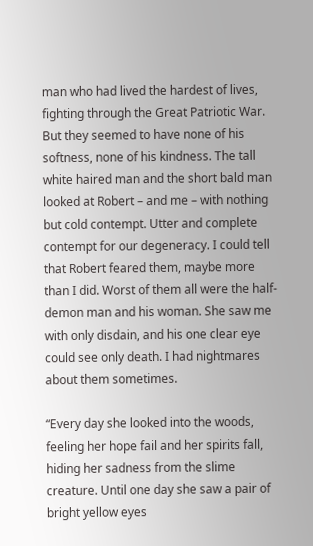man who had lived the hardest of lives, fighting through the Great Patriotic War. But they seemed to have none of his softness, none of his kindness. The tall white haired man and the short bald man looked at Robert – and me – with nothing but cold contempt. Utter and complete contempt for our degeneracy. I could tell that Robert feared them, maybe more than I did. Worst of them all were the half-demon man and his woman. She saw me with only disdain, and his one clear eye could see only death. I had nightmares about them sometimes.

“Every day she looked into the woods, feeling her hope fail and her spirits fall, hiding her sadness from the slime creature. Until one day she saw a pair of bright yellow eyes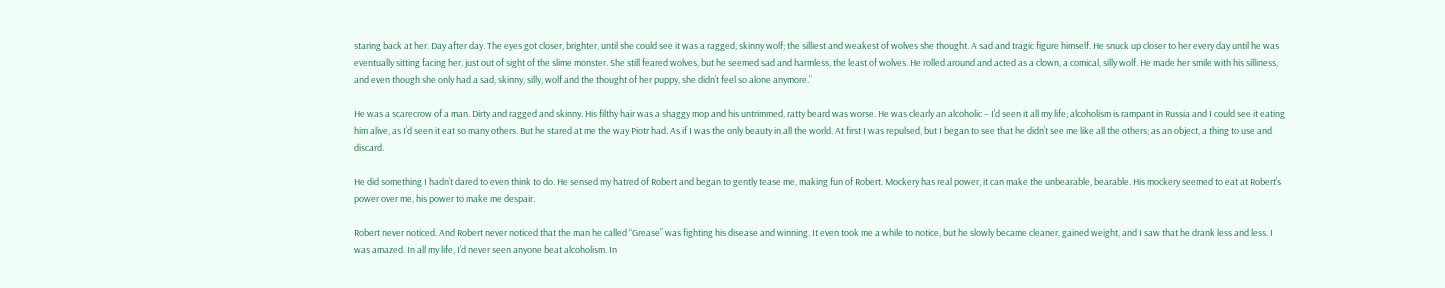staring back at her. Day after day. The eyes got closer, brighter, until she could see it was a ragged, skinny wolf; the silliest and weakest of wolves she thought. A sad and tragic figure himself. He snuck up closer to her every day until he was eventually sitting facing her, just out of sight of the slime monster. She still feared wolves, but he seemed sad and harmless, the least of wolves. He rolled around and acted as a clown, a comical, silly wolf. He made her smile with his silliness, and even though she only had a sad, skinny, silly, wolf and the thought of her puppy, she didn’t feel so alone anymore.”

He was a scarecrow of a man. Dirty and ragged and skinny. His filthy hair was a shaggy mop and his untrimmed, ratty beard was worse. He was clearly an alcoholic – I’d seen it all my life; alcoholism is rampant in Russia and I could see it eating him alive, as I’d seen it eat so many others. But he stared at me the way Piotr had. As if I was the only beauty in all the world. At first I was repulsed, but I began to see that he didn’t see me like all the others; as an object, a thing to use and discard.

He did something I hadn’t dared to even think to do. He sensed my hatred of Robert and began to gently tease me, making fun of Robert. Mockery has real power, it can make the unbearable, bearable. His mockery seemed to eat at Robert’s power over me, his power to make me despair.

Robert never noticed. And Robert never noticed that the man he called “Grease” was fighting his disease and winning. It even took me a while to notice, but he slowly became cleaner, gained weight, and I saw that he drank less and less. I was amazed. In all my life, I’d never seen anyone beat alcoholism. In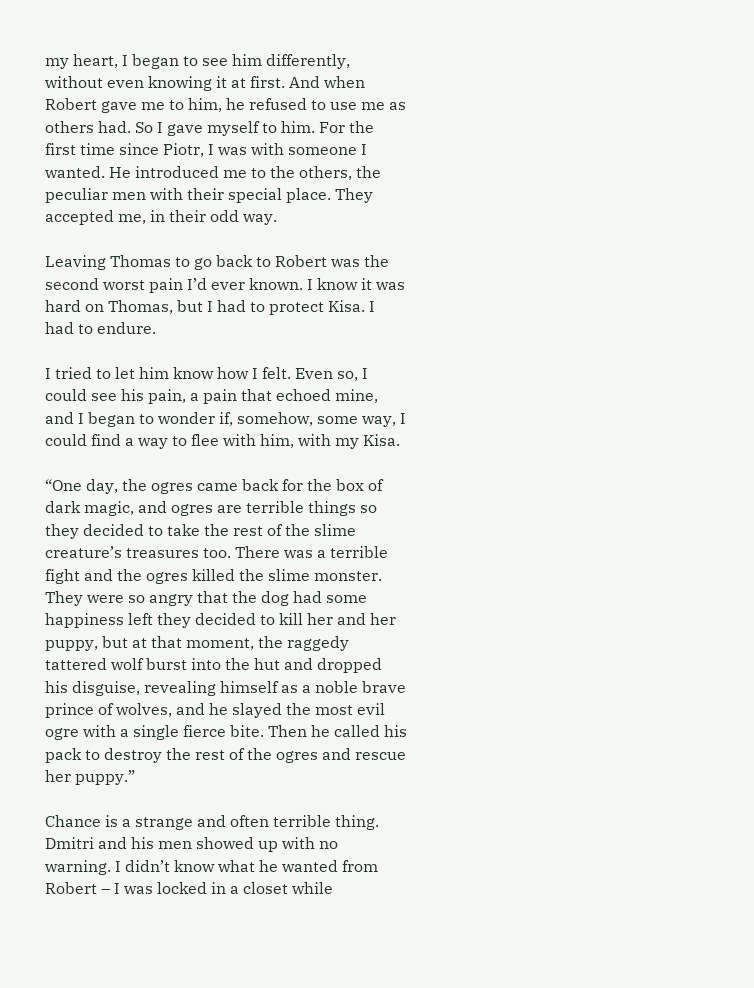my heart, I began to see him differently, without even knowing it at first. And when Robert gave me to him, he refused to use me as others had. So I gave myself to him. For the first time since Piotr, I was with someone I wanted. He introduced me to the others, the peculiar men with their special place. They accepted me, in their odd way.

Leaving Thomas to go back to Robert was the second worst pain I’d ever known. I know it was hard on Thomas, but I had to protect Kisa. I had to endure.

I tried to let him know how I felt. Even so, I could see his pain, a pain that echoed mine, and I began to wonder if, somehow, some way, I could find a way to flee with him, with my Kisa.

“One day, the ogres came back for the box of dark magic, and ogres are terrible things so they decided to take the rest of the slime creature’s treasures too. There was a terrible fight and the ogres killed the slime monster. They were so angry that the dog had some happiness left they decided to kill her and her puppy, but at that moment, the raggedy tattered wolf burst into the hut and dropped his disguise, revealing himself as a noble brave prince of wolves, and he slayed the most evil ogre with a single fierce bite. Then he called his pack to destroy the rest of the ogres and rescue her puppy.”

Chance is a strange and often terrible thing. Dmitri and his men showed up with no warning. I didn’t know what he wanted from Robert – I was locked in a closet while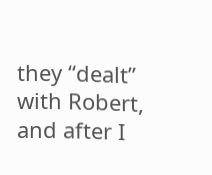they “dealt” with Robert, and after I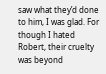saw what they’d done to him, I was glad. For though I hated Robert, their cruelty was beyond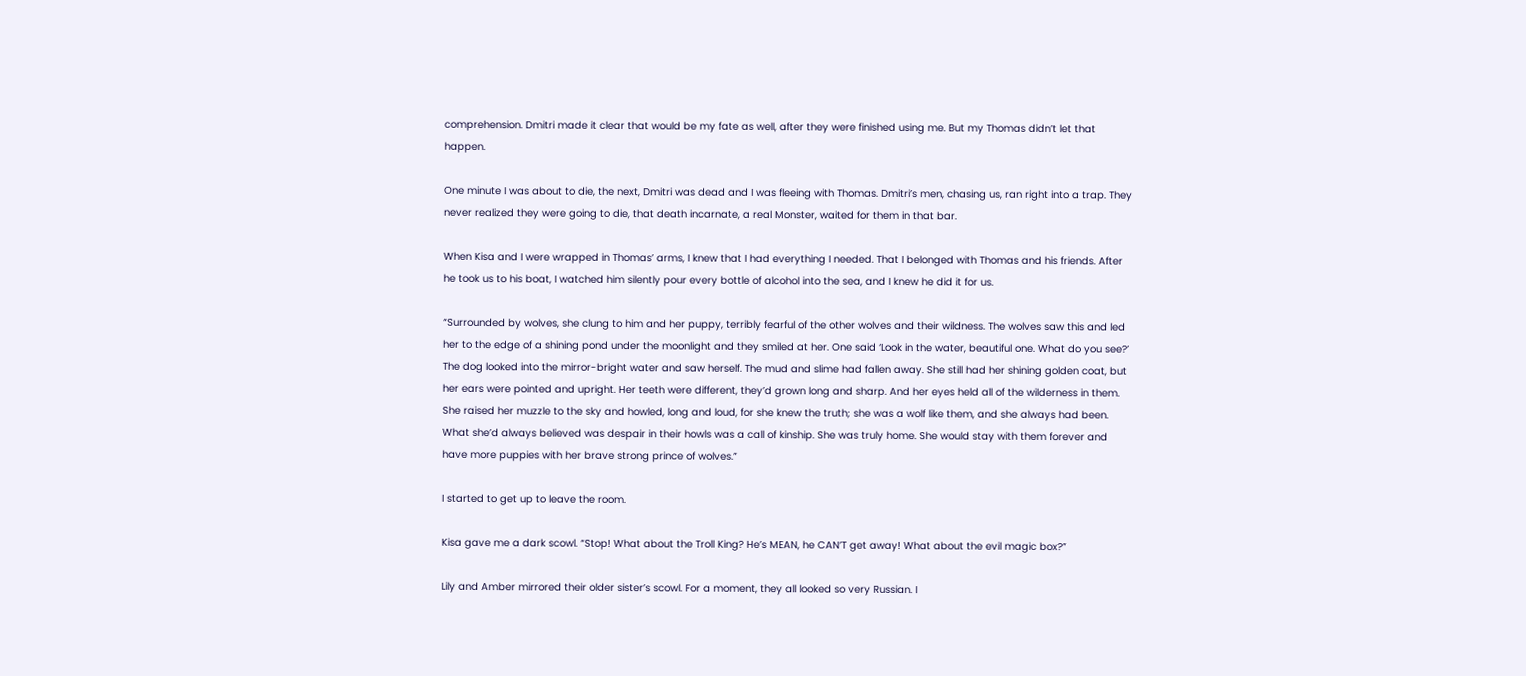comprehension. Dmitri made it clear that would be my fate as well, after they were finished using me. But my Thomas didn’t let that happen.

One minute I was about to die, the next, Dmitri was dead and I was fleeing with Thomas. Dmitri’s men, chasing us, ran right into a trap. They never realized they were going to die, that death incarnate, a real Monster, waited for them in that bar.

When Kisa and I were wrapped in Thomas’ arms, I knew that I had everything I needed. That I belonged with Thomas and his friends. After he took us to his boat, I watched him silently pour every bottle of alcohol into the sea, and I knew he did it for us.

“Surrounded by wolves, she clung to him and her puppy, terribly fearful of the other wolves and their wildness. The wolves saw this and led her to the edge of a shining pond under the moonlight and they smiled at her. One said ‘Look in the water, beautiful one. What do you see?’ The dog looked into the mirror-bright water and saw herself. The mud and slime had fallen away. She still had her shining golden coat, but her ears were pointed and upright. Her teeth were different, they’d grown long and sharp. And her eyes held all of the wilderness in them. She raised her muzzle to the sky and howled, long and loud, for she knew the truth; she was a wolf like them, and she always had been. What she’d always believed was despair in their howls was a call of kinship. She was truly home. She would stay with them forever and have more puppies with her brave strong prince of wolves.”

I started to get up to leave the room.

Kisa gave me a dark scowl. “Stop! What about the Troll King? He’s MEAN, he CAN’T get away! What about the evil magic box?”

Lily and Amber mirrored their older sister’s scowl. For a moment, they all looked so very Russian. I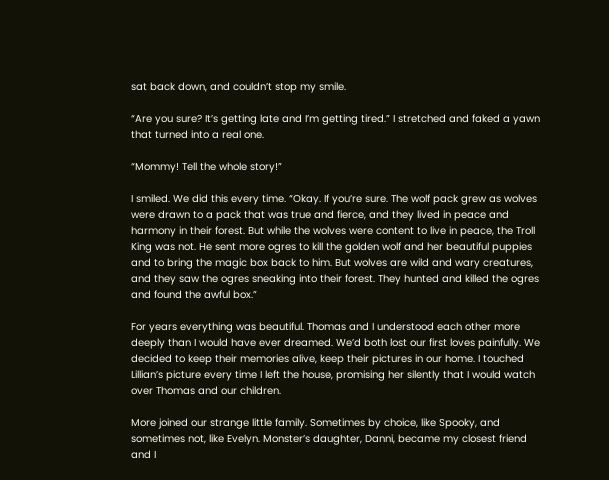sat back down, and couldn’t stop my smile.

“Are you sure? It’s getting late and I’m getting tired.” I stretched and faked a yawn that turned into a real one.

“Mommy! Tell the whole story!”

I smiled. We did this every time. “Okay. If you’re sure. The wolf pack grew as wolves were drawn to a pack that was true and fierce, and they lived in peace and harmony in their forest. But while the wolves were content to live in peace, the Troll King was not. He sent more ogres to kill the golden wolf and her beautiful puppies and to bring the magic box back to him. But wolves are wild and wary creatures, and they saw the ogres sneaking into their forest. They hunted and killed the ogres and found the awful box.”

For years everything was beautiful. Thomas and I understood each other more deeply than I would have ever dreamed. We’d both lost our first loves painfully. We decided to keep their memories alive, keep their pictures in our home. I touched Lillian’s picture every time I left the house, promising her silently that I would watch over Thomas and our children.

More joined our strange little family. Sometimes by choice, like Spooky, and sometimes not, like Evelyn. Monster’s daughter, Danni, became my closest friend and I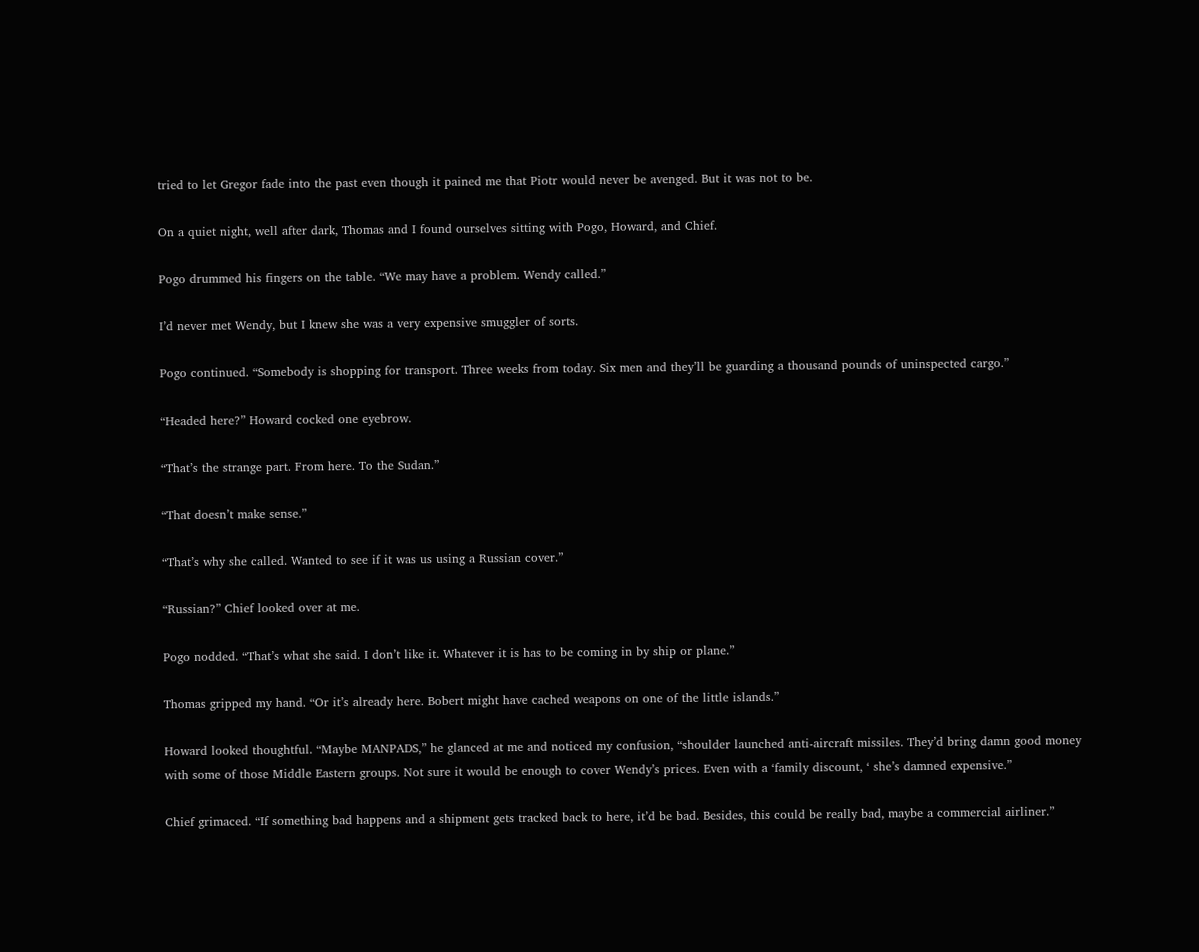tried to let Gregor fade into the past even though it pained me that Piotr would never be avenged. But it was not to be.

On a quiet night, well after dark, Thomas and I found ourselves sitting with Pogo, Howard, and Chief.

Pogo drummed his fingers on the table. “We may have a problem. Wendy called.”

I’d never met Wendy, but I knew she was a very expensive smuggler of sorts.

Pogo continued. “Somebody is shopping for transport. Three weeks from today. Six men and they’ll be guarding a thousand pounds of uninspected cargo.”

“Headed here?” Howard cocked one eyebrow.

“That’s the strange part. From here. To the Sudan.”

“That doesn’t make sense.”

“That’s why she called. Wanted to see if it was us using a Russian cover.”

“Russian?” Chief looked over at me.

Pogo nodded. “That’s what she said. I don’t like it. Whatever it is has to be coming in by ship or plane.”

Thomas gripped my hand. “Or it’s already here. Bobert might have cached weapons on one of the little islands.”

Howard looked thoughtful. “Maybe MANPADS,” he glanced at me and noticed my confusion, “shoulder launched anti-aircraft missiles. They’d bring damn good money with some of those Middle Eastern groups. Not sure it would be enough to cover Wendy’s prices. Even with a ‘family discount, ‘ she’s damned expensive.”

Chief grimaced. “If something bad happens and a shipment gets tracked back to here, it’d be bad. Besides, this could be really bad, maybe a commercial airliner.”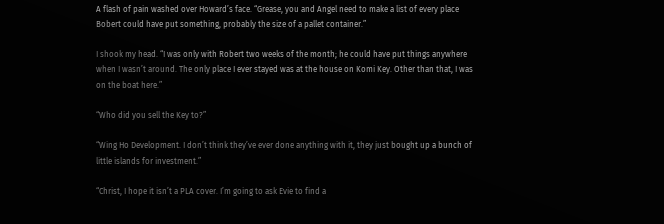A flash of pain washed over Howard’s face. “Grease, you and Angel need to make a list of every place Bobert could have put something, probably the size of a pallet container.”

I shook my head. “I was only with Robert two weeks of the month; he could have put things anywhere when I wasn’t around. The only place I ever stayed was at the house on Komi Key. Other than that, I was on the boat here.”

“Who did you sell the Key to?”

“Wing Ho Development. I don’t think they’ve ever done anything with it, they just bought up a bunch of little islands for investment.”

“Christ, I hope it isn’t a PLA cover. I’m going to ask Evie to find a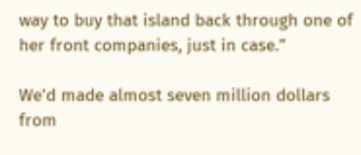way to buy that island back through one of her front companies, just in case.”

We’d made almost seven million dollars from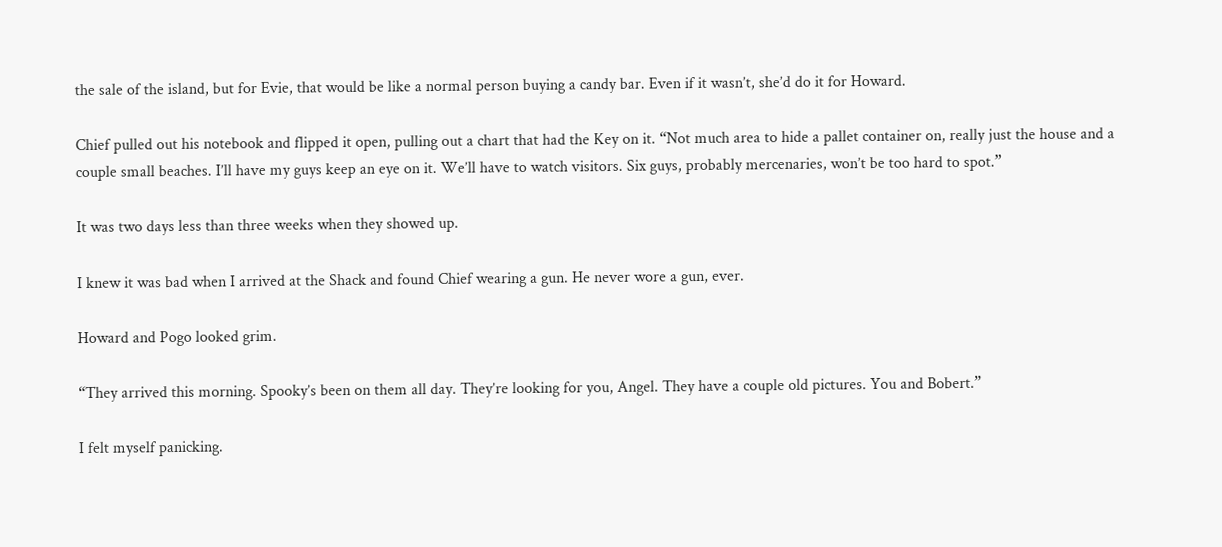the sale of the island, but for Evie, that would be like a normal person buying a candy bar. Even if it wasn’t, she’d do it for Howard.

Chief pulled out his notebook and flipped it open, pulling out a chart that had the Key on it. “Not much area to hide a pallet container on, really just the house and a couple small beaches. I’ll have my guys keep an eye on it. We’ll have to watch visitors. Six guys, probably mercenaries, won’t be too hard to spot.”

It was two days less than three weeks when they showed up.

I knew it was bad when I arrived at the Shack and found Chief wearing a gun. He never wore a gun, ever.

Howard and Pogo looked grim.

“They arrived this morning. Spooky’s been on them all day. They’re looking for you, Angel. They have a couple old pictures. You and Bobert.”

I felt myself panicking.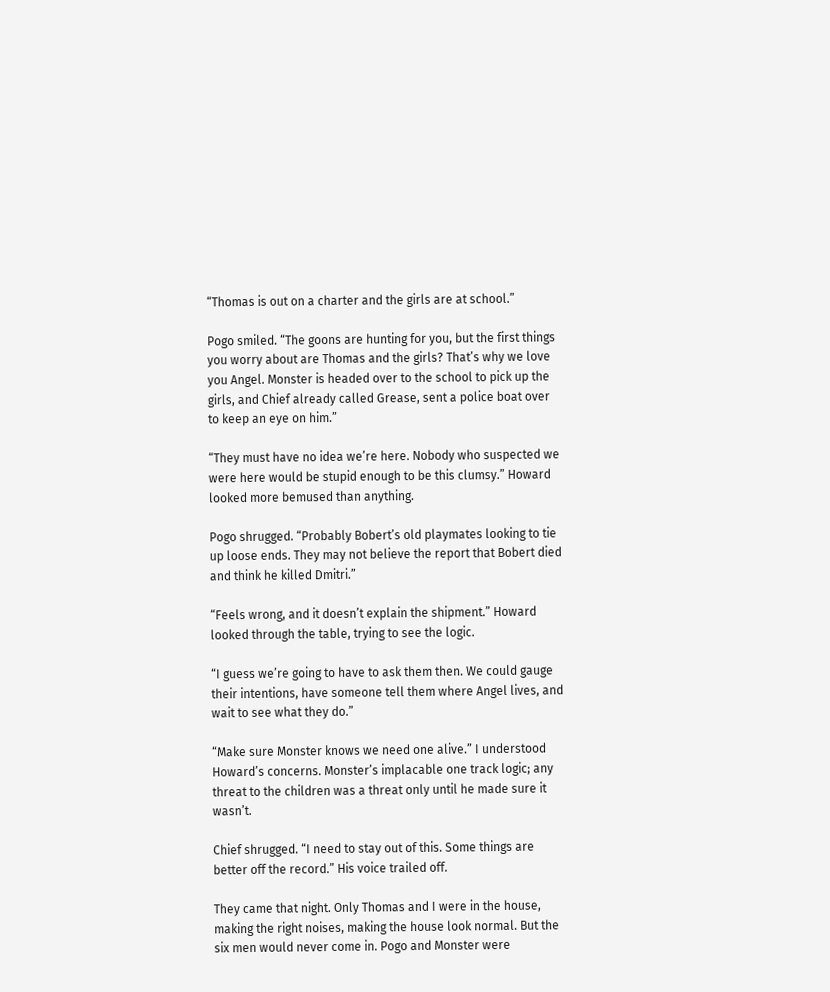“Thomas is out on a charter and the girls are at school.”

Pogo smiled. “The goons are hunting for you, but the first things you worry about are Thomas and the girls? That’s why we love you Angel. Monster is headed over to the school to pick up the girls, and Chief already called Grease, sent a police boat over to keep an eye on him.”

“They must have no idea we’re here. Nobody who suspected we were here would be stupid enough to be this clumsy.” Howard looked more bemused than anything.

Pogo shrugged. “Probably Bobert’s old playmates looking to tie up loose ends. They may not believe the report that Bobert died and think he killed Dmitri.”

“Feels wrong, and it doesn’t explain the shipment.” Howard looked through the table, trying to see the logic.

“I guess we’re going to have to ask them then. We could gauge their intentions, have someone tell them where Angel lives, and wait to see what they do.”

“Make sure Monster knows we need one alive.” I understood Howard’s concerns. Monster’s implacable one track logic; any threat to the children was a threat only until he made sure it wasn’t.

Chief shrugged. “I need to stay out of this. Some things are better off the record.” His voice trailed off.

They came that night. Only Thomas and I were in the house, making the right noises, making the house look normal. But the six men would never come in. Pogo and Monster were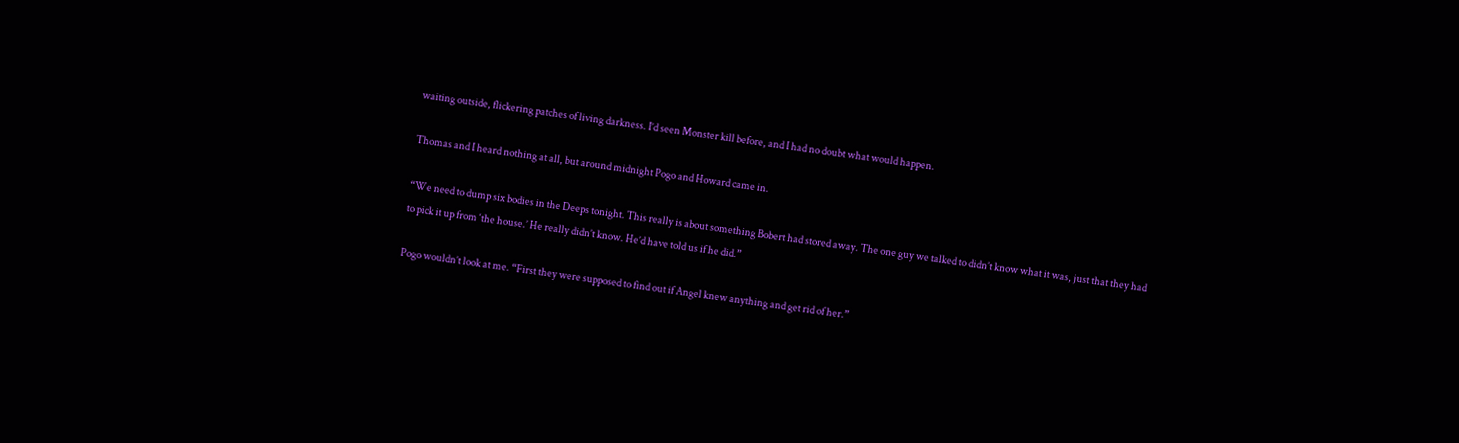waiting outside, flickering patches of living darkness. I’d seen Monster kill before, and I had no doubt what would happen.

Thomas and I heard nothing at all, but around midnight Pogo and Howard came in.

“We need to dump six bodies in the Deeps tonight. This really is about something Bobert had stored away. The one guy we talked to didn’t know what it was, just that they had to pick it up from ‘the house.’ He really didn’t know. He’d have told us if he did.”

Pogo wouldn’t look at me. “First they were supposed to find out if Angel knew anything and get rid of her.”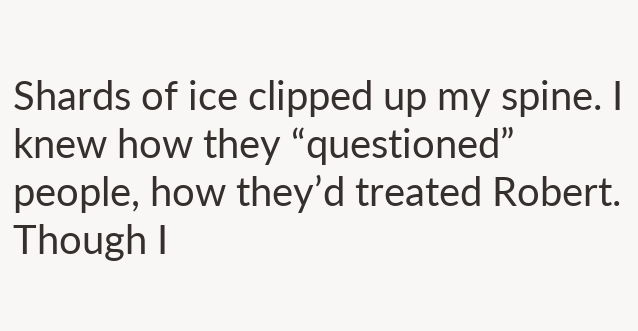Shards of ice clipped up my spine. I knew how they “questioned” people, how they’d treated Robert. Though I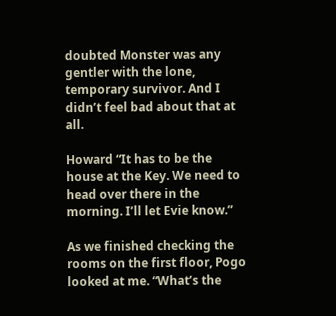doubted Monster was any gentler with the lone, temporary survivor. And I didn’t feel bad about that at all.

Howard “It has to be the house at the Key. We need to head over there in the morning. I’ll let Evie know.”

As we finished checking the rooms on the first floor, Pogo looked at me. “What’s the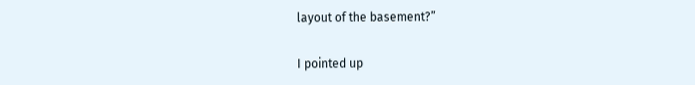layout of the basement?”

I pointed up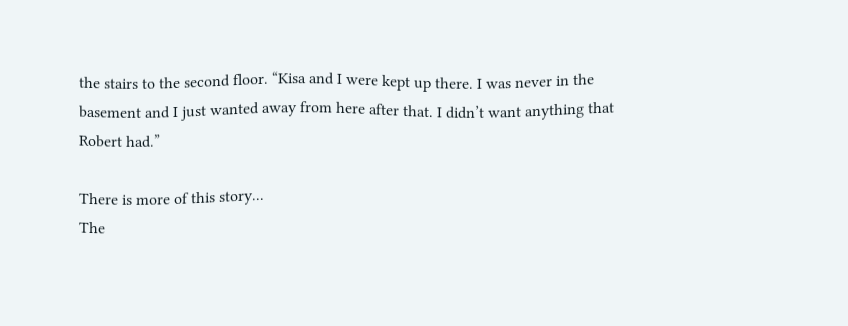the stairs to the second floor. “Kisa and I were kept up there. I was never in the basement and I just wanted away from here after that. I didn’t want anything that Robert had.”

There is more of this story...
The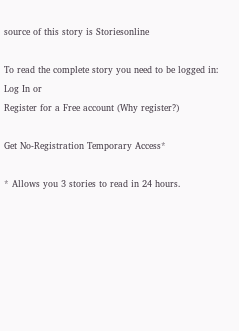source of this story is Storiesonline

To read the complete story you need to be logged in:
Log In or
Register for a Free account (Why register?)

Get No-Registration Temporary Access*

* Allows you 3 stories to read in 24 hours.